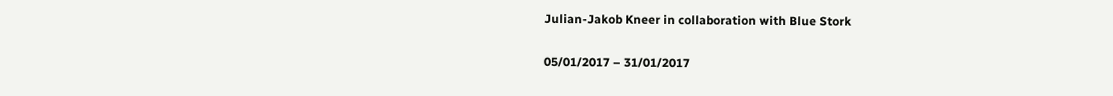Julian-Jakob Kneer in collaboration with Blue Stork

05/01/2017 – 31/01/2017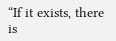“If it exists, there is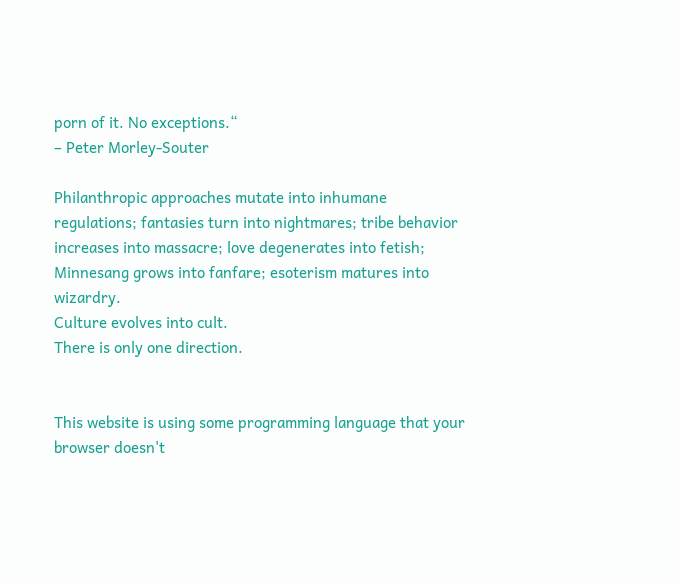porn of it. No exceptions.“
– Peter Morley-Souter

Philanthropic approaches mutate into inhumane regulations; fantasies turn into nightmares; tribe behavior increases into massacre; love degenerates into fetish; Minnesang grows into fanfare; esoterism matures into wizardry.
Culture evolves into cult.
There is only one direction.


This website is using some programming language that your browser doesn't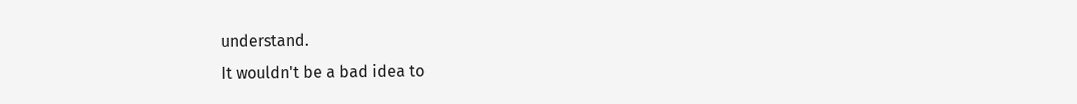understand.
It wouldn't be a bad idea to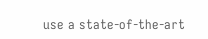use a state-of-the-art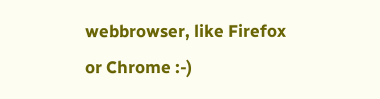webbrowser, like Firefox or Chrome :-)